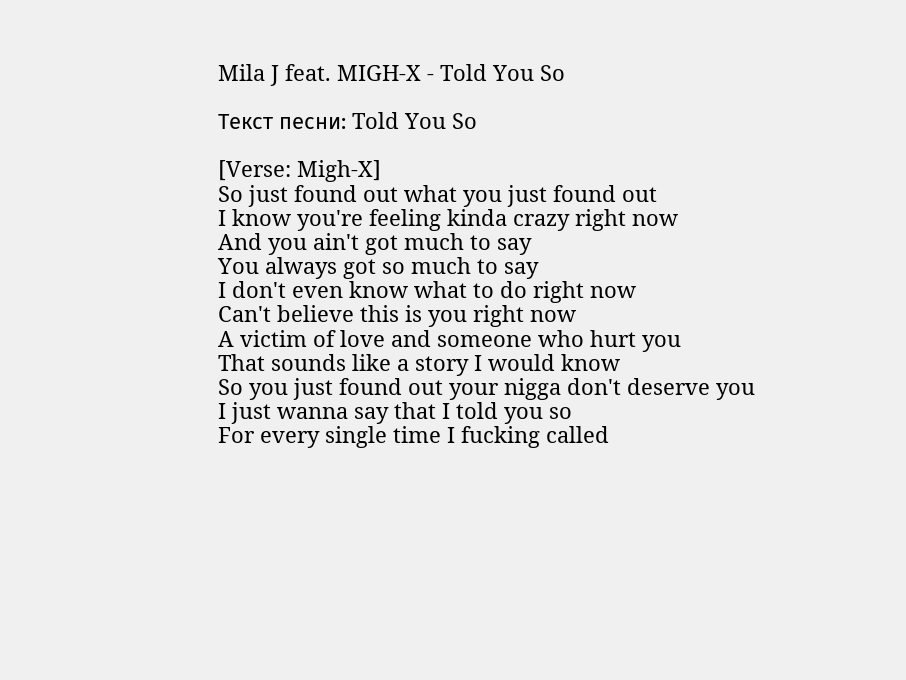Mila J feat. MIGH-X - Told You So

Текст песни: Told You So

[Verse: Migh-X]
So just found out what you just found out
I know you're feeling kinda crazy right now
And you ain't got much to say
You always got so much to say
I don't even know what to do right now
Can't believe this is you right now
A victim of love and someone who hurt you
That sounds like a story I would know
So you just found out your nigga don't deserve you
I just wanna say that I told you so
For every single time I fucking called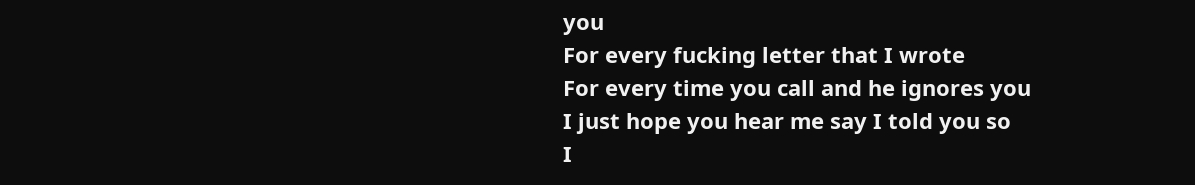you
For every fucking letter that I wrote
For every time you call and he ignores you
I just hope you hear me say I told you so
I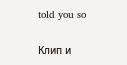told you so

Клип и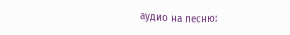аудио на песню: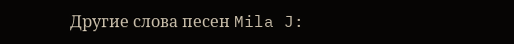Другие слова песен Mila J: